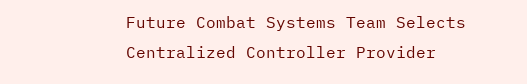Future Combat Systems Team Selects Centralized Controller Provider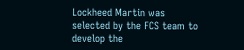Lockheed Martin was selected by the FCS team to develop the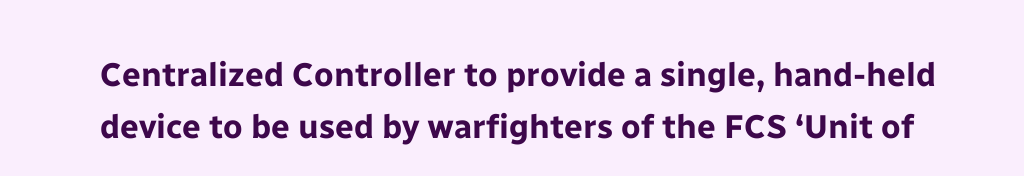Centralized Controller to provide a single, hand-held device to be used by warfighters of the FCS ‘Unit of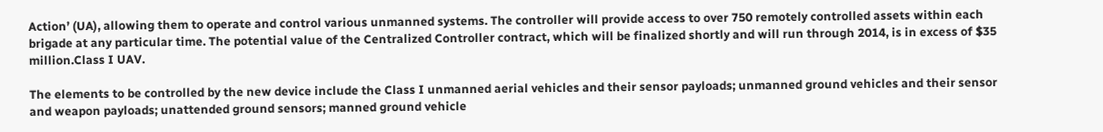Action’ (UA), allowing them to operate and control various unmanned systems. The controller will provide access to over 750 remotely controlled assets within each brigade at any particular time. The potential value of the Centralized Controller contract, which will be finalized shortly and will run through 2014, is in excess of $35 million.Class I UAV.

The elements to be controlled by the new device include the Class I unmanned aerial vehicles and their sensor payloads; unmanned ground vehicles and their sensor and weapon payloads; unattended ground sensors; manned ground vehicle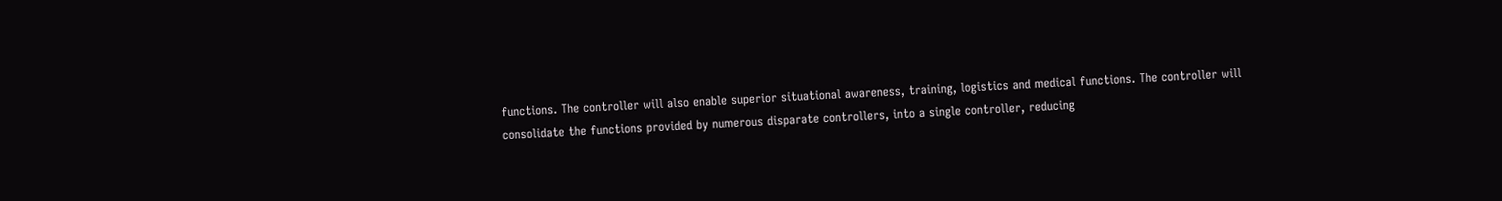functions. The controller will also enable superior situational awareness, training, logistics and medical functions. The controller will consolidate the functions provided by numerous disparate controllers, into a single controller, reducing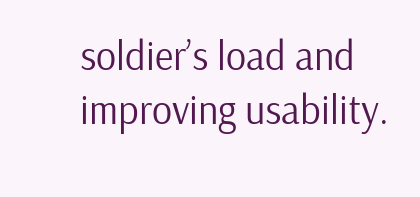soldier’s load and improving usability.